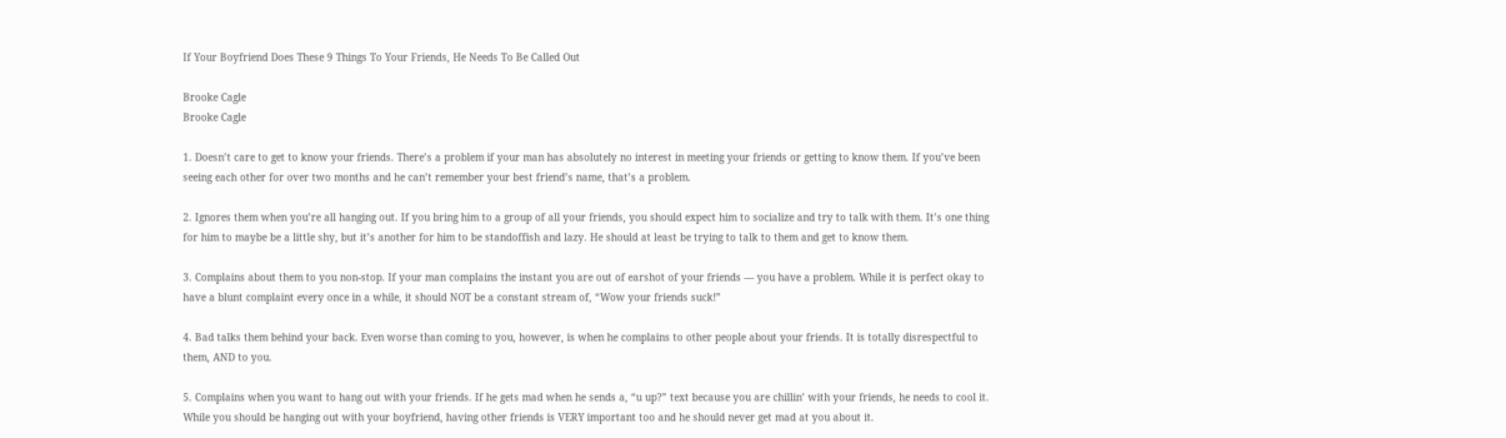If Your Boyfriend Does These 9 Things To Your Friends, He Needs To Be Called Out

Brooke Cagle
Brooke Cagle

1. Doesn’t care to get to know your friends. There’s a problem if your man has absolutely no interest in meeting your friends or getting to know them. If you’ve been seeing each other for over two months and he can’t remember your best friend’s name, that’s a problem.

2. Ignores them when you’re all hanging out. If you bring him to a group of all your friends, you should expect him to socialize and try to talk with them. It’s one thing for him to maybe be a little shy, but it’s another for him to be standoffish and lazy. He should at least be trying to talk to them and get to know them.

3. Complains about them to you non-stop. If your man complains the instant you are out of earshot of your friends — you have a problem. While it is perfect okay to have a blunt complaint every once in a while, it should NOT be a constant stream of, “Wow your friends suck!”

4. Bad talks them behind your back. Even worse than coming to you, however, is when he complains to other people about your friends. It is totally disrespectful to them, AND to you.

5. Complains when you want to hang out with your friends. If he gets mad when he sends a, “u up?” text because you are chillin’ with your friends, he needs to cool it. While you should be hanging out with your boyfriend, having other friends is VERY important too and he should never get mad at you about it.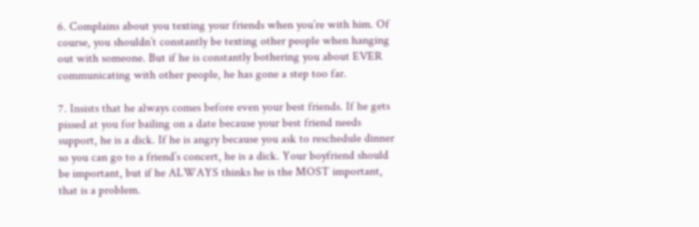6. Complains about you texting your friends when you’re with him. Of course, you shouldn’t constantly be texting other people when hanging out with someone. But if he is constantly bothering you about EVER communicating with other people, he has gone a step too far.

7. Insists that he always comes before even your best friends. If he gets pissed at you for bailing on a date because your best friend needs support, he is a dick. If he is angry because you ask to reschedule dinner so you can go to a friend’s concert, he is a dick. Your boyfriend should be important, but if he ALWAYS thinks he is the MOST important, that is a problem.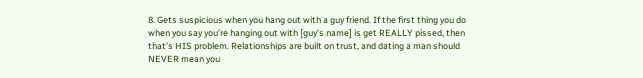8. Gets suspicious when you hang out with a guy friend. If the first thing you do when you say you’re hanging out with [guy’s name] is get REALLY pissed, then that’s HIS problem. Relationships are built on trust, and dating a man should NEVER mean you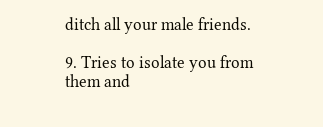ditch all your male friends.

9. Tries to isolate you from them and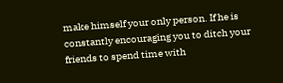make himself your only person. If he is constantly encouraging you to ditch your friends to spend time with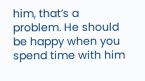him, that’s a problem. He should be happy when you spend time with him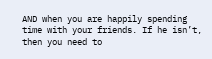AND when you are happily spending time with your friends. If he isn’t, then you need to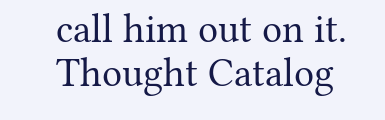call him out on it. Thought Catalog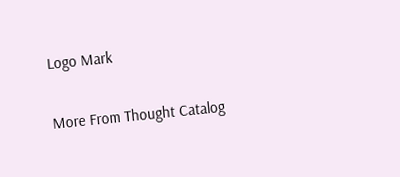Logo Mark

More From Thought Catalog